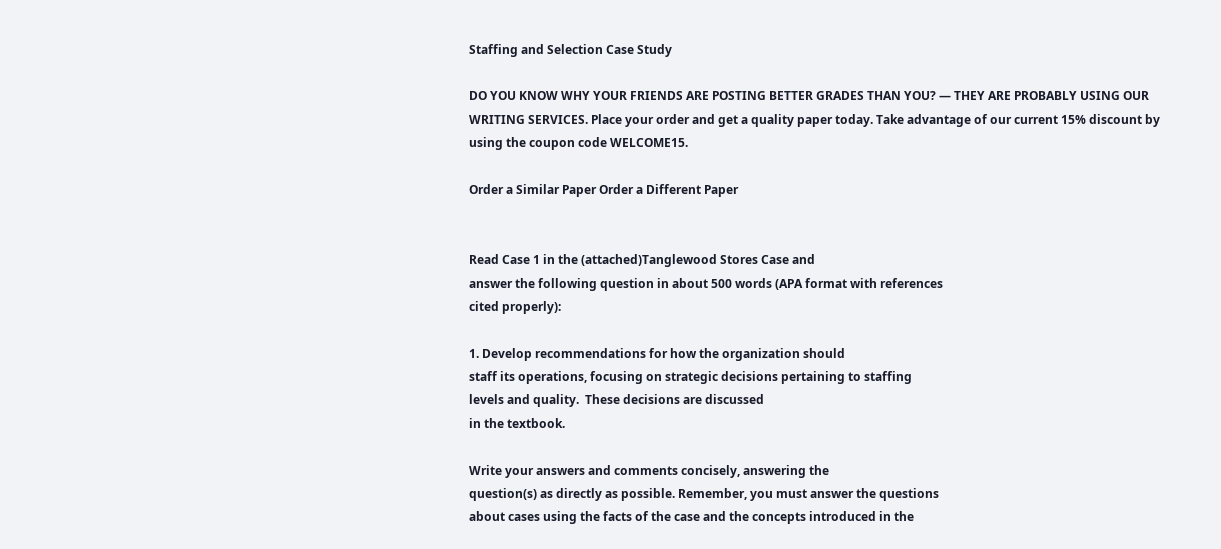Staffing and Selection Case Study

DO YOU KNOW WHY YOUR FRIENDS ARE POSTING BETTER GRADES THAN YOU? — THEY ARE PROBABLY USING OUR WRITING SERVICES. Place your order and get a quality paper today. Take advantage of our current 15% discount by using the coupon code WELCOME15.

Order a Similar Paper Order a Different Paper


Read Case 1 in the (attached)Tanglewood Stores Case and
answer the following question in about 500 words (APA format with references
cited properly):

1. Develop recommendations for how the organization should
staff its operations, focusing on strategic decisions pertaining to staffing
levels and quality.  These decisions are discussed
in the textbook.

Write your answers and comments concisely, answering the
question(s) as directly as possible. Remember, you must answer the questions
about cases using the facts of the case and the concepts introduced in the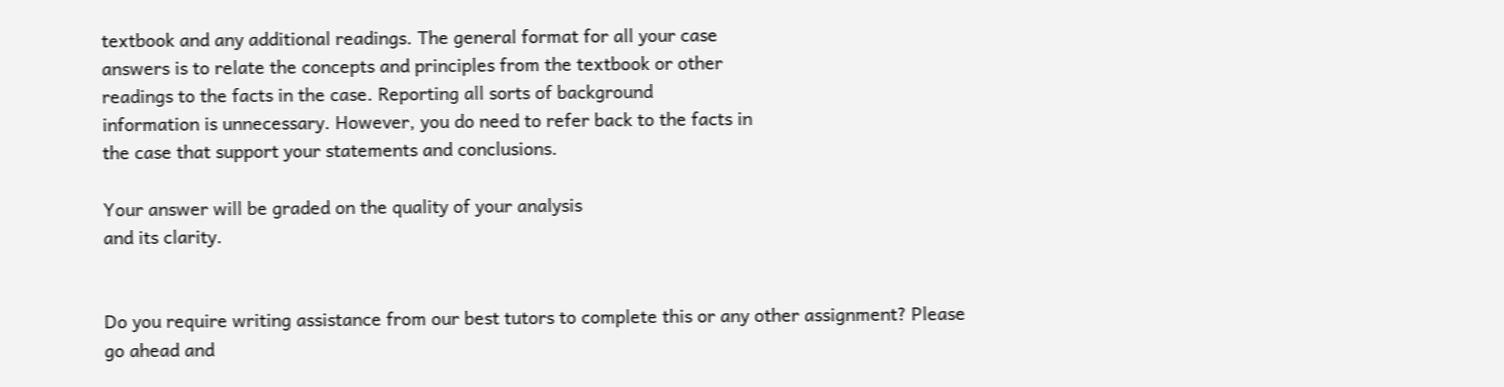textbook and any additional readings. The general format for all your case
answers is to relate the concepts and principles from the textbook or other
readings to the facts in the case. Reporting all sorts of background
information is unnecessary. However, you do need to refer back to the facts in
the case that support your statements and conclusions.

Your answer will be graded on the quality of your analysis
and its clarity.


Do you require writing assistance from our best tutors to complete this or any other assignment? Please go ahead and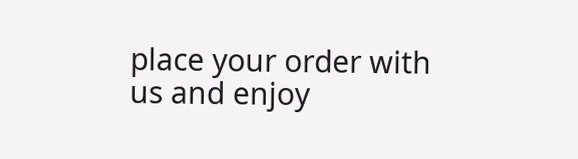place your order with us and enjoy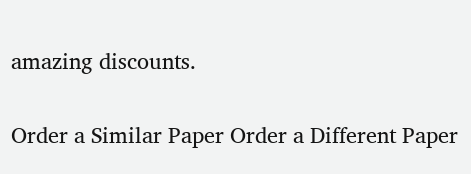amazing discounts.

Order a Similar Paper Order a Different Paper